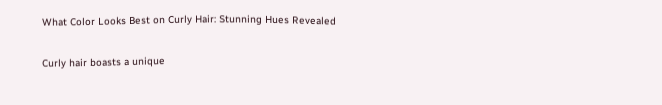What Color Looks Best on Curly Hair: Stunning Hues Revealed

Curly hair boasts a unique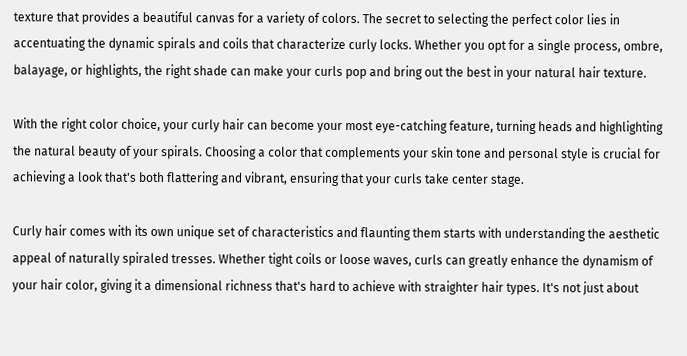texture that provides a beautiful canvas for a variety of colors. The secret to selecting the perfect color lies in accentuating the dynamic spirals and coils that characterize curly locks. Whether you opt for a single process, ombre, balayage, or highlights, the right shade can make your curls pop and bring out the best in your natural hair texture.

With the right color choice, your curly hair can become your most eye-catching feature, turning heads and highlighting the natural beauty of your spirals. Choosing a color that complements your skin tone and personal style is crucial for achieving a look that's both flattering and vibrant, ensuring that your curls take center stage.

Curly hair comes with its own unique set of characteristics and flaunting them starts with understanding the aesthetic appeal of naturally spiraled tresses. Whether tight coils or loose waves, curls can greatly enhance the dynamism of your hair color, giving it a dimensional richness that's hard to achieve with straighter hair types. It's not just about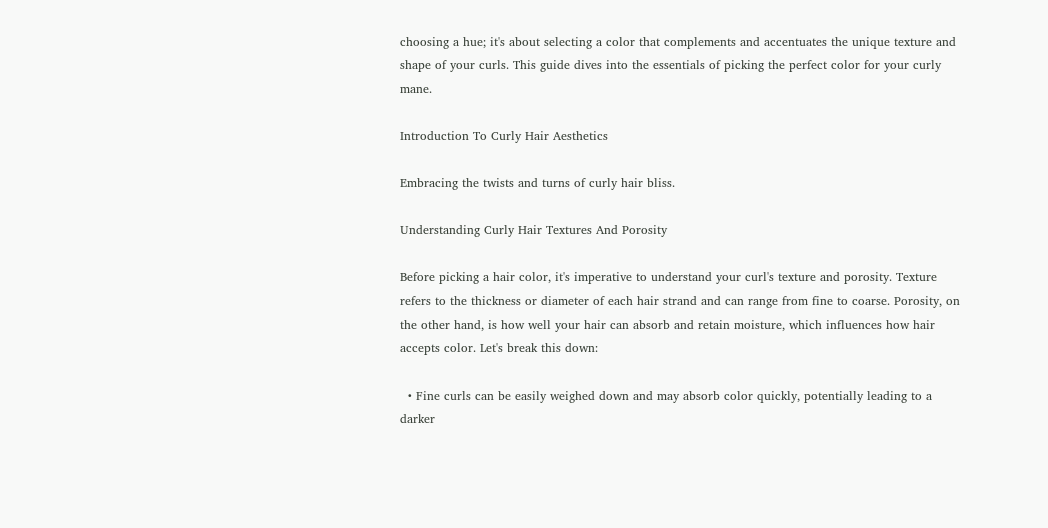choosing a hue; it's about selecting a color that complements and accentuates the unique texture and shape of your curls. This guide dives into the essentials of picking the perfect color for your curly mane.

Introduction To Curly Hair Aesthetics

Embracing the twists and turns of curly hair bliss.

Understanding Curly Hair Textures And Porosity

Before picking a hair color, it's imperative to understand your curl's texture and porosity. Texture refers to the thickness or diameter of each hair strand and can range from fine to coarse. Porosity, on the other hand, is how well your hair can absorb and retain moisture, which influences how hair accepts color. Let's break this down:

  • Fine curls can be easily weighed down and may absorb color quickly, potentially leading to a darker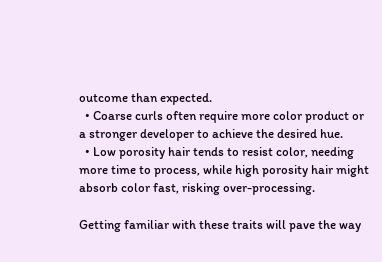outcome than expected.
  • Coarse curls often require more color product or a stronger developer to achieve the desired hue.
  • Low porosity hair tends to resist color, needing more time to process, while high porosity hair might absorb color fast, risking over-processing.

Getting familiar with these traits will pave the way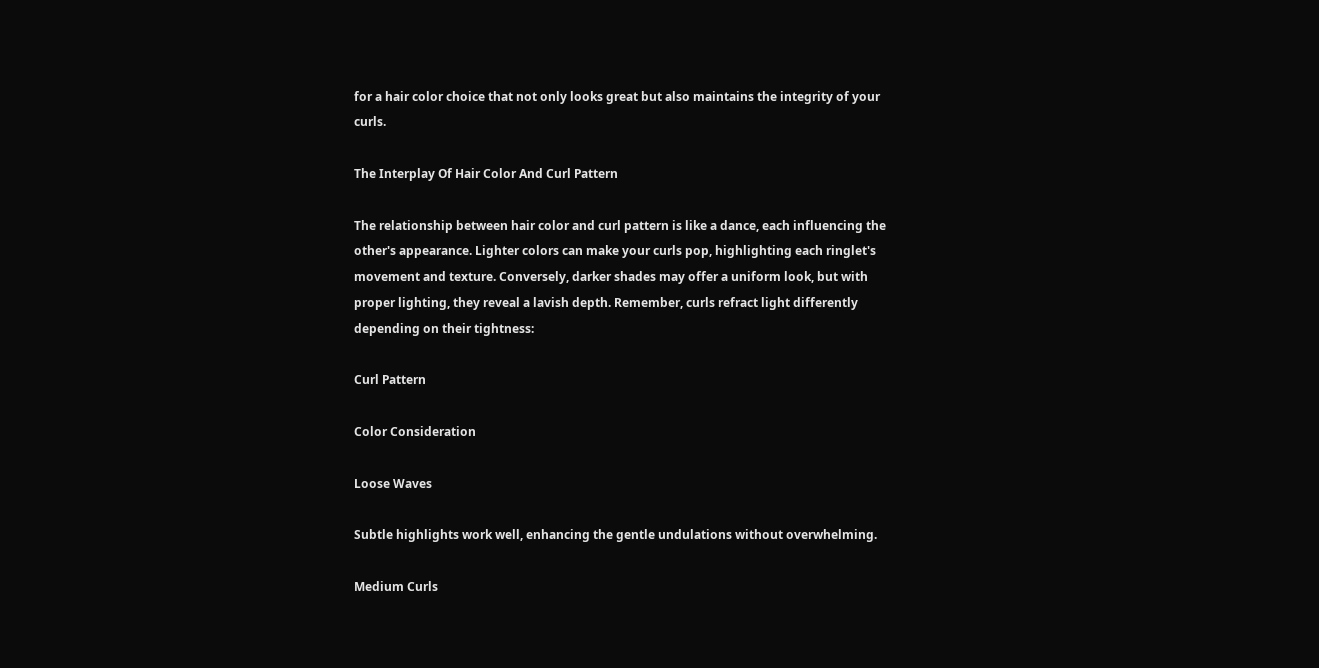for a hair color choice that not only looks great but also maintains the integrity of your curls.

The Interplay Of Hair Color And Curl Pattern

The relationship between hair color and curl pattern is like a dance, each influencing the other's appearance. Lighter colors can make your curls pop, highlighting each ringlet's movement and texture. Conversely, darker shades may offer a uniform look, but with proper lighting, they reveal a lavish depth. Remember, curls refract light differently depending on their tightness:

Curl Pattern

Color Consideration

Loose Waves

Subtle highlights work well, enhancing the gentle undulations without overwhelming.

Medium Curls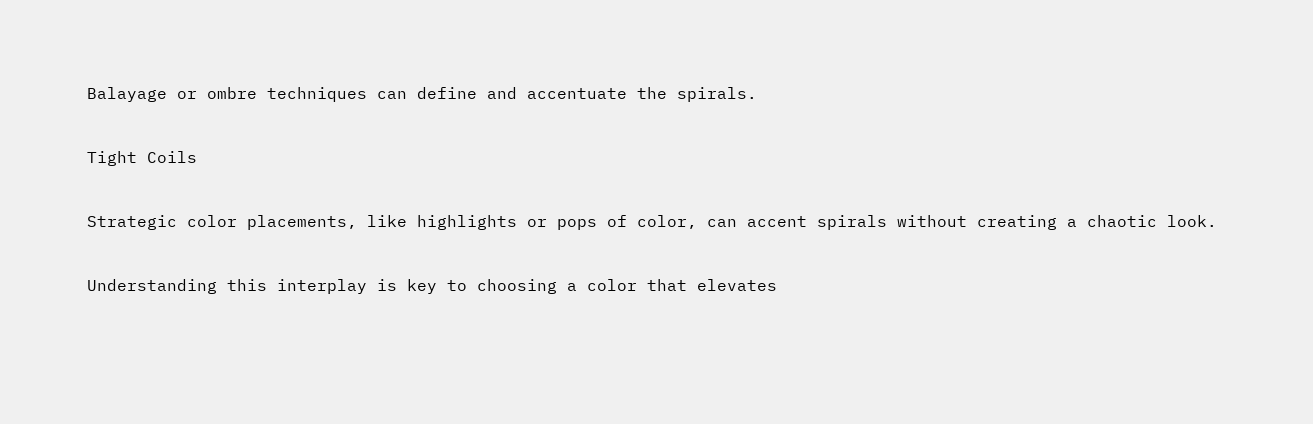Balayage or ombre techniques can define and accentuate the spirals.

Tight Coils

Strategic color placements, like highlights or pops of color, can accent spirals without creating a chaotic look.

Understanding this interplay is key to choosing a color that elevates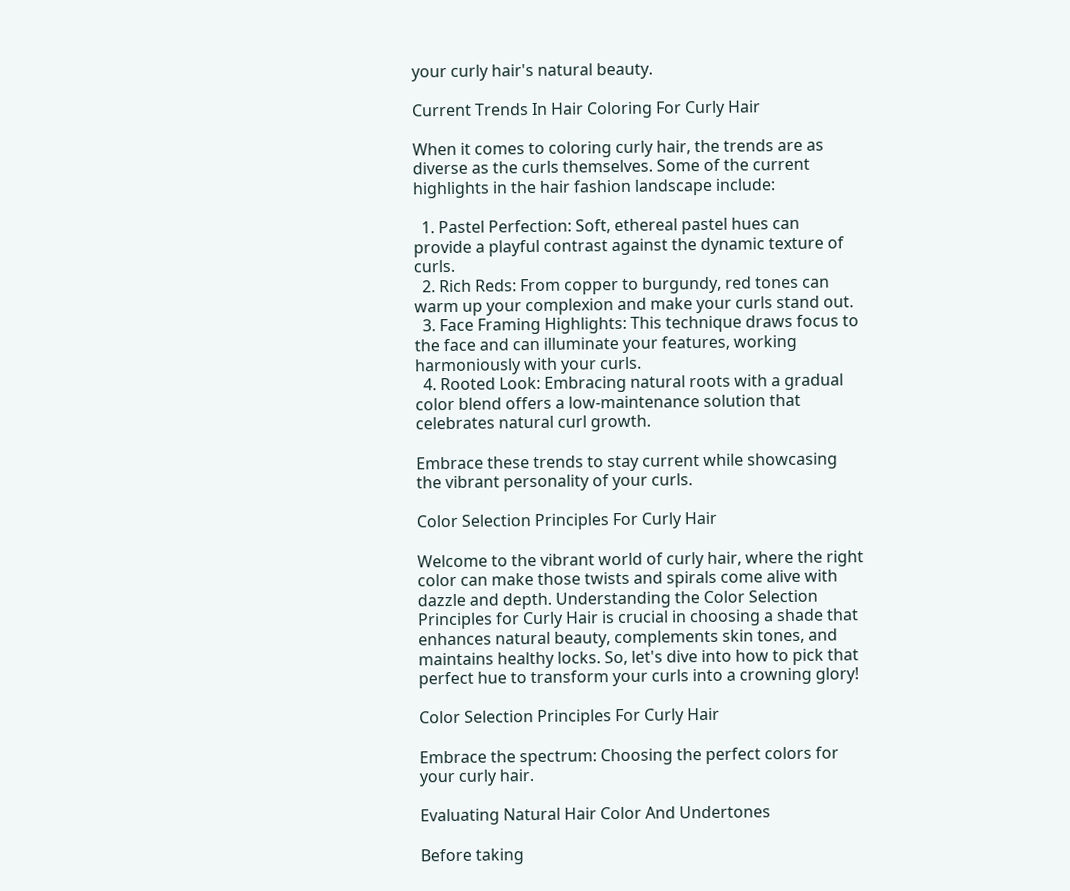your curly hair's natural beauty.

Current Trends In Hair Coloring For Curly Hair

When it comes to coloring curly hair, the trends are as diverse as the curls themselves. Some of the current highlights in the hair fashion landscape include:

  1. Pastel Perfection: Soft, ethereal pastel hues can provide a playful contrast against the dynamic texture of curls.
  2. Rich Reds: From copper to burgundy, red tones can warm up your complexion and make your curls stand out.
  3. Face Framing Highlights: This technique draws focus to the face and can illuminate your features, working harmoniously with your curls.
  4. Rooted Look: Embracing natural roots with a gradual color blend offers a low-maintenance solution that celebrates natural curl growth.

Embrace these trends to stay current while showcasing the vibrant personality of your curls.

Color Selection Principles For Curly Hair

Welcome to the vibrant world of curly hair, where the right color can make those twists and spirals come alive with dazzle and depth. Understanding the Color Selection Principles for Curly Hair is crucial in choosing a shade that enhances natural beauty, complements skin tones, and maintains healthy locks. So, let's dive into how to pick that perfect hue to transform your curls into a crowning glory!

Color Selection Principles For Curly Hair

Embrace the spectrum: Choosing the perfect colors for your curly hair.

Evaluating Natural Hair Color And Undertones

Before taking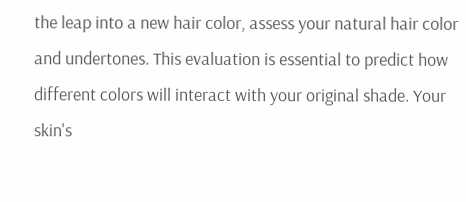the leap into a new hair color, assess your natural hair color and undertones. This evaluation is essential to predict how different colors will interact with your original shade. Your skin's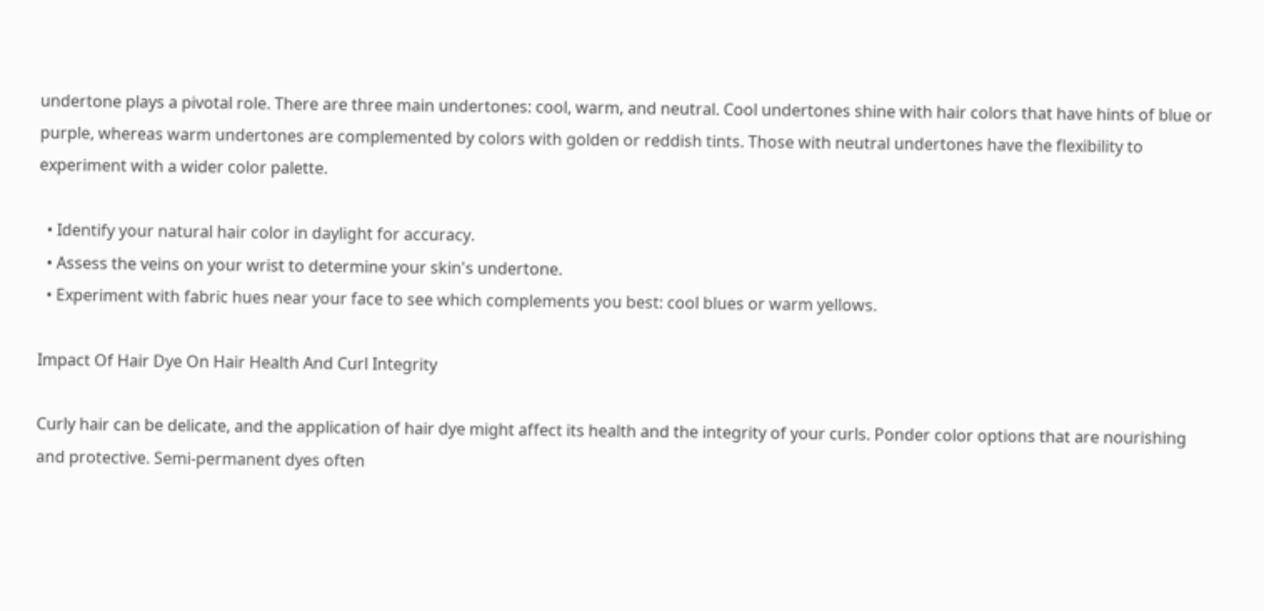undertone plays a pivotal role. There are three main undertones: cool, warm, and neutral. Cool undertones shine with hair colors that have hints of blue or purple, whereas warm undertones are complemented by colors with golden or reddish tints. Those with neutral undertones have the flexibility to experiment with a wider color palette.

  • Identify your natural hair color in daylight for accuracy.
  • Assess the veins on your wrist to determine your skin's undertone.
  • Experiment with fabric hues near your face to see which complements you best: cool blues or warm yellows.

Impact Of Hair Dye On Hair Health And Curl Integrity

Curly hair can be delicate, and the application of hair dye might affect its health and the integrity of your curls. Ponder color options that are nourishing and protective. Semi-permanent dyes often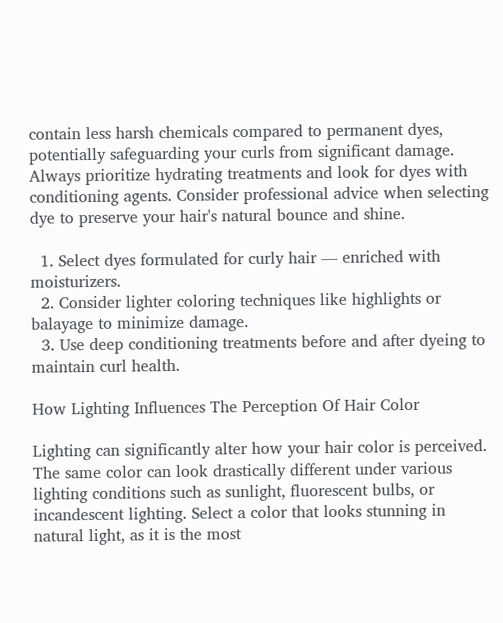contain less harsh chemicals compared to permanent dyes, potentially safeguarding your curls from significant damage. Always prioritize hydrating treatments and look for dyes with conditioning agents. Consider professional advice when selecting dye to preserve your hair's natural bounce and shine.

  1. Select dyes formulated for curly hair — enriched with moisturizers.
  2. Consider lighter coloring techniques like highlights or balayage to minimize damage.
  3. Use deep conditioning treatments before and after dyeing to maintain curl health.

How Lighting Influences The Perception Of Hair Color

Lighting can significantly alter how your hair color is perceived. The same color can look drastically different under various lighting conditions such as sunlight, fluorescent bulbs, or incandescent lighting. Select a color that looks stunning in natural light, as it is the most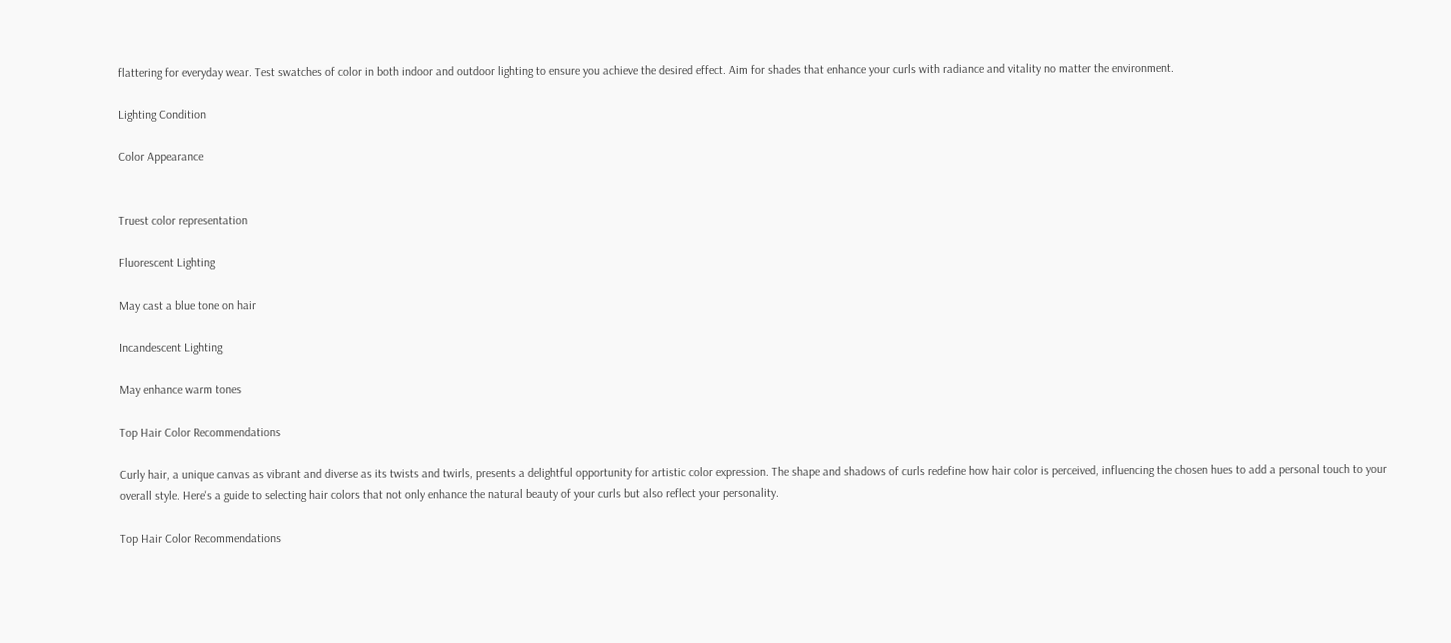flattering for everyday wear. Test swatches of color in both indoor and outdoor lighting to ensure you achieve the desired effect. Aim for shades that enhance your curls with radiance and vitality no matter the environment.

Lighting Condition

Color Appearance


Truest color representation

Fluorescent Lighting

May cast a blue tone on hair

Incandescent Lighting

May enhance warm tones

Top Hair Color Recommendations

Curly hair, a unique canvas as vibrant and diverse as its twists and twirls, presents a delightful opportunity for artistic color expression. The shape and shadows of curls redefine how hair color is perceived, influencing the chosen hues to add a personal touch to your overall style. Here's a guide to selecting hair colors that not only enhance the natural beauty of your curls but also reflect your personality.

Top Hair Color Recommendations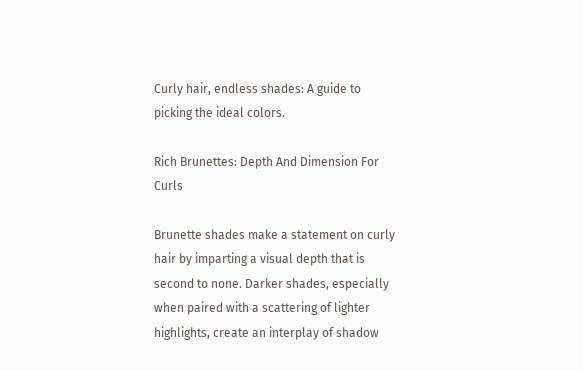Curly hair, endless shades: A guide to picking the ideal colors.

Rich Brunettes: Depth And Dimension For Curls

Brunette shades make a statement on curly hair by imparting a visual depth that is second to none. Darker shades, especially when paired with a scattering of lighter highlights, create an interplay of shadow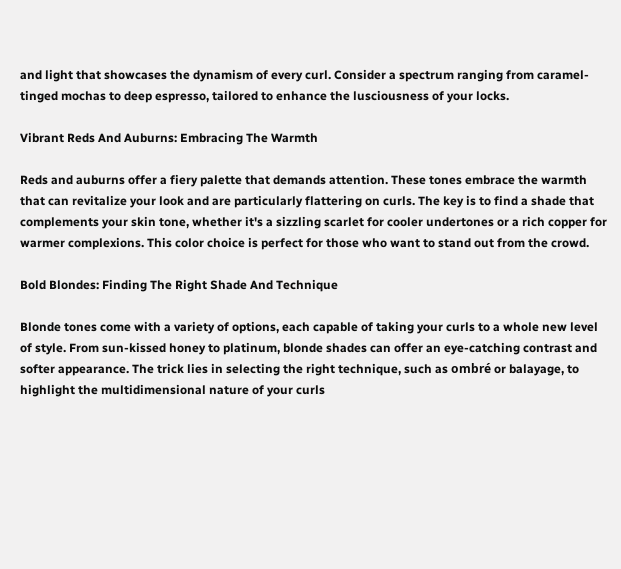and light that showcases the dynamism of every curl. Consider a spectrum ranging from caramel-tinged mochas to deep espresso, tailored to enhance the lusciousness of your locks.

Vibrant Reds And Auburns: Embracing The Warmth

Reds and auburns offer a fiery palette that demands attention. These tones embrace the warmth that can revitalize your look and are particularly flattering on curls. The key is to find a shade that complements your skin tone, whether it's a sizzling scarlet for cooler undertones or a rich copper for warmer complexions. This color choice is perfect for those who want to stand out from the crowd.

Bold Blondes: Finding The Right Shade And Technique

Blonde tones come with a variety of options, each capable of taking your curls to a whole new level of style. From sun-kissed honey to platinum, blonde shades can offer an eye-catching contrast and softer appearance. The trick lies in selecting the right technique, such as ombré or balayage, to highlight the multidimensional nature of your curls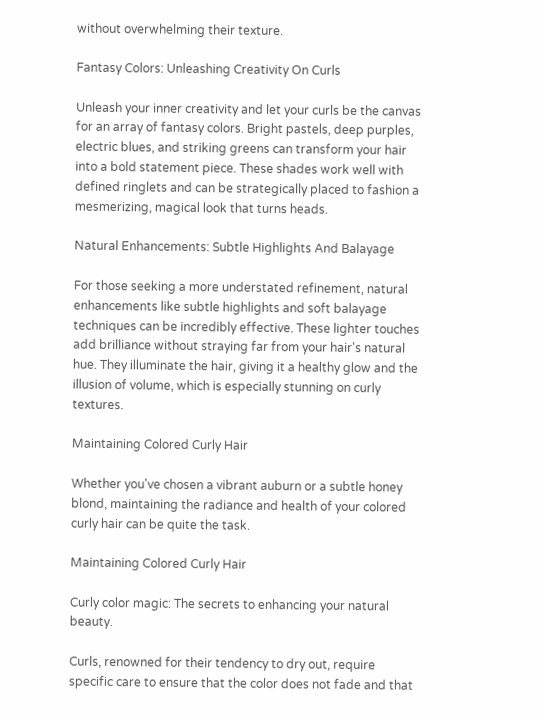without overwhelming their texture.

Fantasy Colors: Unleashing Creativity On Curls

Unleash your inner creativity and let your curls be the canvas for an array of fantasy colors. Bright pastels, deep purples, electric blues, and striking greens can transform your hair into a bold statement piece. These shades work well with defined ringlets and can be strategically placed to fashion a mesmerizing, magical look that turns heads.

Natural Enhancements: Subtle Highlights And Balayage

For those seeking a more understated refinement, natural enhancements like subtle highlights and soft balayage techniques can be incredibly effective. These lighter touches add brilliance without straying far from your hair's natural hue. They illuminate the hair, giving it a healthy glow and the illusion of volume, which is especially stunning on curly textures.

Maintaining Colored Curly Hair

Whether you've chosen a vibrant auburn or a subtle honey blond, maintaining the radiance and health of your colored curly hair can be quite the task.

Maintaining Colored Curly Hair

Curly color magic: The secrets to enhancing your natural beauty.

Curls, renowned for their tendency to dry out, require specific care to ensure that the color does not fade and that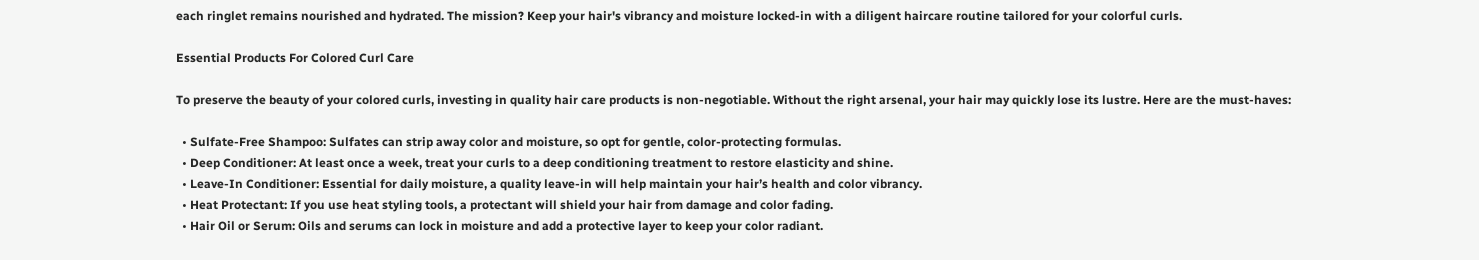each ringlet remains nourished and hydrated. The mission? Keep your hair's vibrancy and moisture locked-in with a diligent haircare routine tailored for your colorful curls.

Essential Products For Colored Curl Care

To preserve the beauty of your colored curls, investing in quality hair care products is non-negotiable. Without the right arsenal, your hair may quickly lose its lustre. Here are the must-haves:

  • Sulfate-Free Shampoo: Sulfates can strip away color and moisture, so opt for gentle, color-protecting formulas.
  • Deep Conditioner: At least once a week, treat your curls to a deep conditioning treatment to restore elasticity and shine.
  • Leave-In Conditioner: Essential for daily moisture, a quality leave-in will help maintain your hair’s health and color vibrancy.
  • Heat Protectant: If you use heat styling tools, a protectant will shield your hair from damage and color fading.
  • Hair Oil or Serum: Oils and serums can lock in moisture and add a protective layer to keep your color radiant.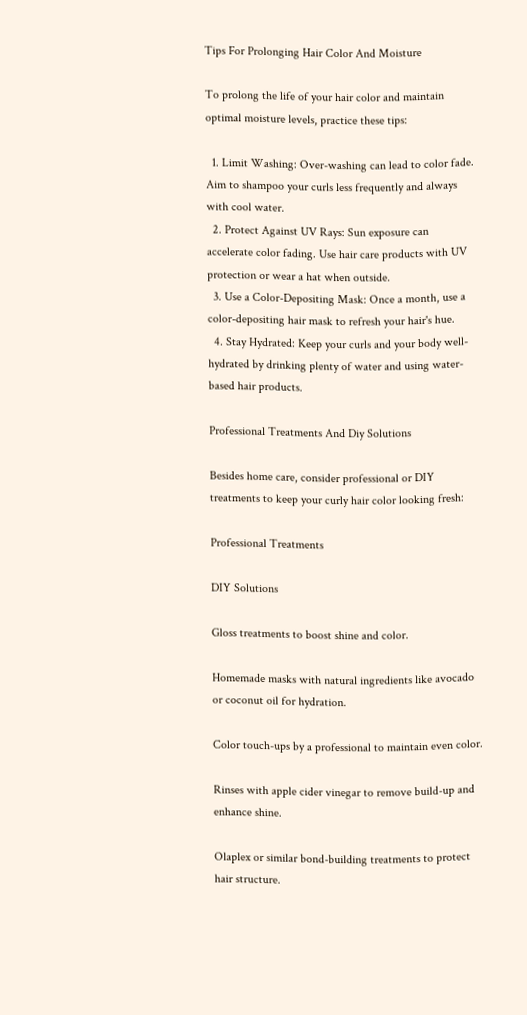Tips For Prolonging Hair Color And Moisture

To prolong the life of your hair color and maintain optimal moisture levels, practice these tips:

  1. Limit Washing: Over-washing can lead to color fade. Aim to shampoo your curls less frequently and always with cool water.
  2. Protect Against UV Rays: Sun exposure can accelerate color fading. Use hair care products with UV protection or wear a hat when outside.
  3. Use a Color-Depositing Mask: Once a month, use a color-depositing hair mask to refresh your hair's hue.
  4. Stay Hydrated: Keep your curls and your body well-hydrated by drinking plenty of water and using water-based hair products.

Professional Treatments And Diy Solutions

Besides home care, consider professional or DIY treatments to keep your curly hair color looking fresh:

Professional Treatments

DIY Solutions

Gloss treatments to boost shine and color.

Homemade masks with natural ingredients like avocado or coconut oil for hydration.

Color touch-ups by a professional to maintain even color.

Rinses with apple cider vinegar to remove build-up and enhance shine.

Olaplex or similar bond-building treatments to protect hair structure.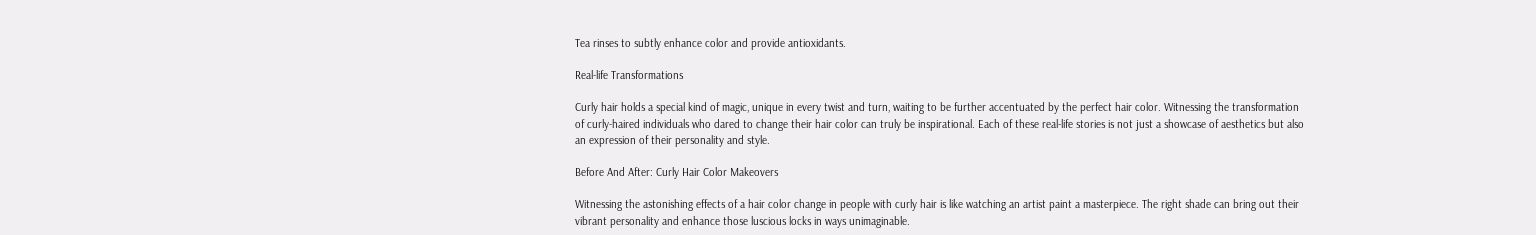Tea rinses to subtly enhance color and provide antioxidants.

Real-life Transformations

Curly hair holds a special kind of magic, unique in every twist and turn, waiting to be further accentuated by the perfect hair color. Witnessing the transformation of curly-haired individuals who dared to change their hair color can truly be inspirational. Each of these real-life stories is not just a showcase of aesthetics but also an expression of their personality and style.

Before And After: Curly Hair Color Makeovers

Witnessing the astonishing effects of a hair color change in people with curly hair is like watching an artist paint a masterpiece. The right shade can bring out their vibrant personality and enhance those luscious locks in ways unimaginable.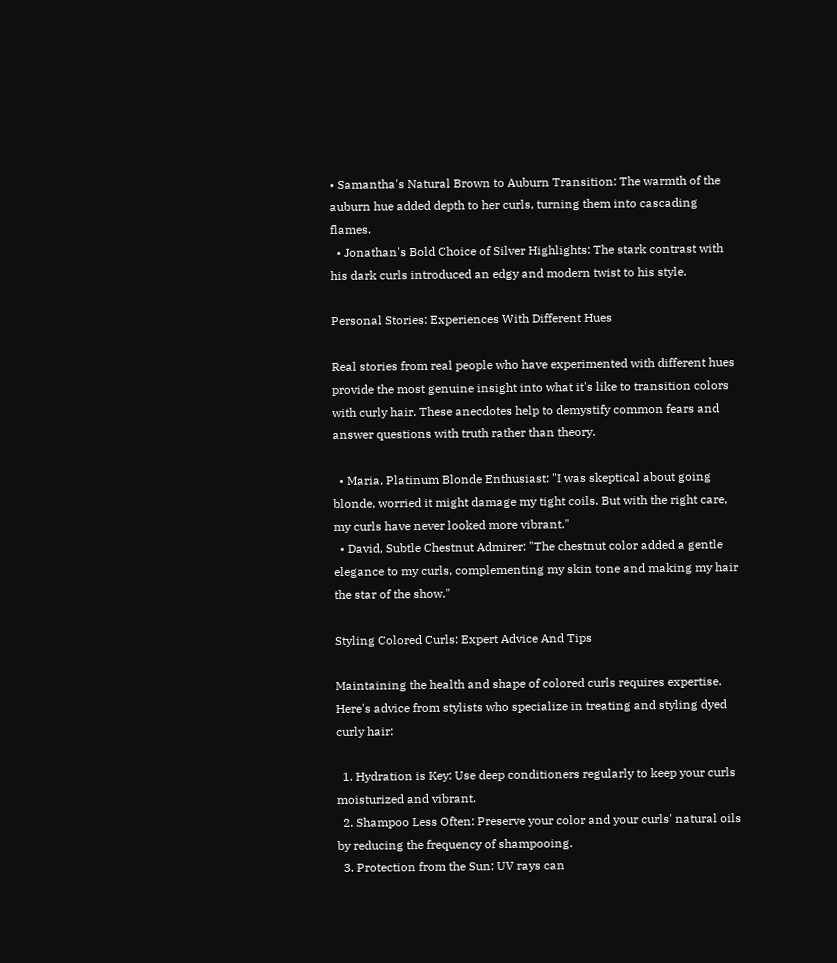• Samantha's Natural Brown to Auburn Transition: The warmth of the auburn hue added depth to her curls, turning them into cascading flames.
  • Jonathan's Bold Choice of Silver Highlights: The stark contrast with his dark curls introduced an edgy and modern twist to his style.

Personal Stories: Experiences With Different Hues

Real stories from real people who have experimented with different hues provide the most genuine insight into what it's like to transition colors with curly hair. These anecdotes help to demystify common fears and answer questions with truth rather than theory.

  • Maria, Platinum Blonde Enthusiast: "I was skeptical about going blonde, worried it might damage my tight coils. But with the right care, my curls have never looked more vibrant."
  • David, Subtle Chestnut Admirer: "The chestnut color added a gentle elegance to my curls, complementing my skin tone and making my hair the star of the show."

Styling Colored Curls: Expert Advice And Tips

Maintaining the health and shape of colored curls requires expertise. Here's advice from stylists who specialize in treating and styling dyed curly hair:

  1. Hydration is Key: Use deep conditioners regularly to keep your curls moisturized and vibrant.
  2. Shampoo Less Often: Preserve your color and your curls' natural oils by reducing the frequency of shampooing.
  3. Protection from the Sun: UV rays can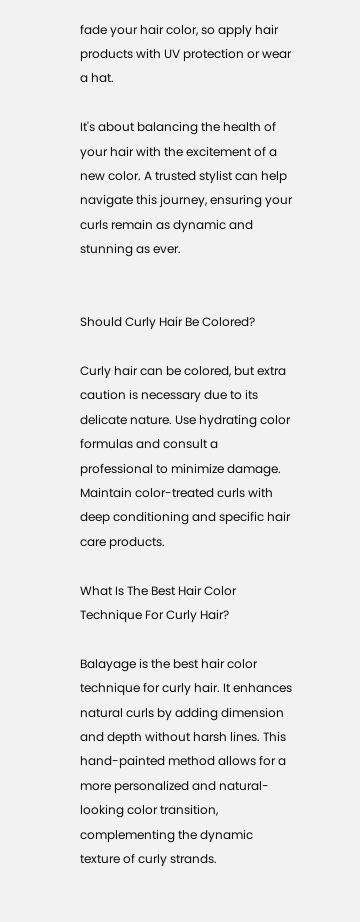fade your hair color, so apply hair products with UV protection or wear a hat.

It's about balancing the health of your hair with the excitement of a new color. A trusted stylist can help navigate this journey, ensuring your curls remain as dynamic and stunning as ever.


Should Curly Hair Be Colored?

Curly hair can be colored, but extra caution is necessary due to its delicate nature. Use hydrating color formulas and consult a professional to minimize damage. Maintain color-treated curls with deep conditioning and specific hair care products.

What Is The Best Hair Color Technique For Curly Hair?

Balayage is the best hair color technique for curly hair. It enhances natural curls by adding dimension and depth without harsh lines. This hand-painted method allows for a more personalized and natural-looking color transition, complementing the dynamic texture of curly strands.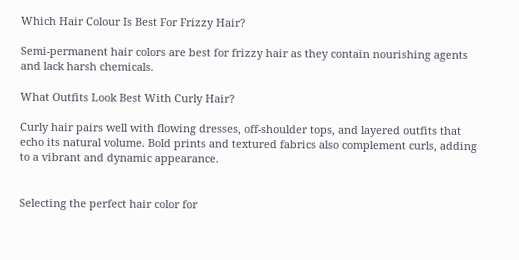Which Hair Colour Is Best For Frizzy Hair?

Semi-permanent hair colors are best for frizzy hair as they contain nourishing agents and lack harsh chemicals.

What Outfits Look Best With Curly Hair?

Curly hair pairs well with flowing dresses, off-shoulder tops, and layered outfits that echo its natural volume. Bold prints and textured fabrics also complement curls, adding to a vibrant and dynamic appearance.


Selecting the perfect hair color for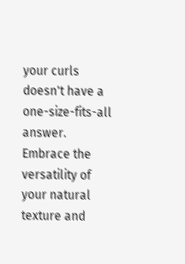your curls doesn't have a one-size-fits-all answer. Embrace the versatility of your natural texture and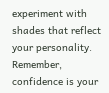experiment with shades that reflect your personality. Remember, confidence is your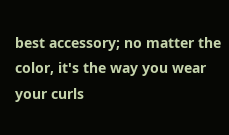best accessory; no matter the color, it's the way you wear your curls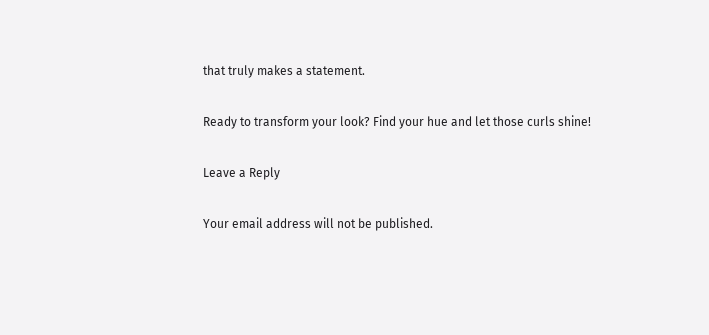that truly makes a statement.

Ready to transform your look? Find your hue and let those curls shine!

Leave a Reply

Your email address will not be published.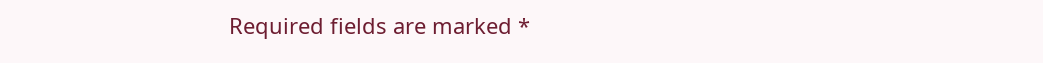Required fields are marked *